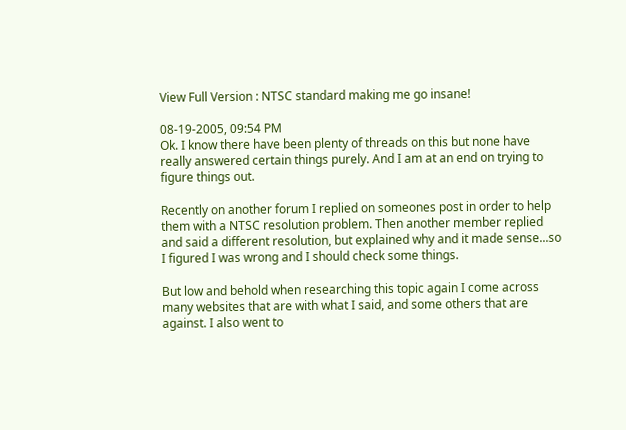View Full Version : NTSC standard making me go insane!

08-19-2005, 09:54 PM
Ok. I know there have been plenty of threads on this but none have really answered certain things purely. And I am at an end on trying to figure things out.

Recently on another forum I replied on someones post in order to help them with a NTSC resolution problem. Then another member replied and said a different resolution, but explained why and it made sense...so I figured I was wrong and I should check some things.

But low and behold when researching this topic again I come across many websites that are with what I said, and some others that are against. I also went to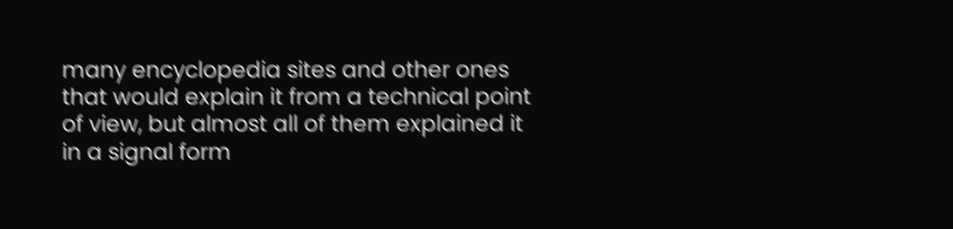many encyclopedia sites and other ones that would explain it from a technical point of view, but almost all of them explained it in a signal form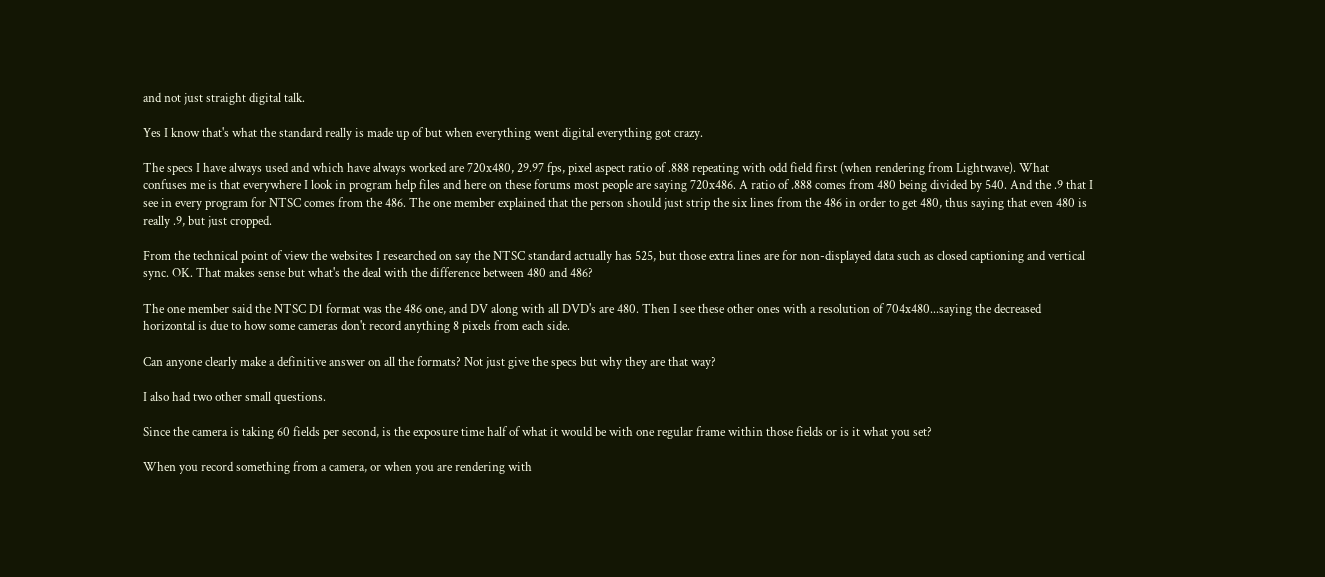and not just straight digital talk.

Yes I know that's what the standard really is made up of but when everything went digital everything got crazy.

The specs I have always used and which have always worked are 720x480, 29.97 fps, pixel aspect ratio of .888 repeating with odd field first (when rendering from Lightwave). What confuses me is that everywhere I look in program help files and here on these forums most people are saying 720x486. A ratio of .888 comes from 480 being divided by 540. And the .9 that I see in every program for NTSC comes from the 486. The one member explained that the person should just strip the six lines from the 486 in order to get 480, thus saying that even 480 is really .9, but just cropped.

From the technical point of view the websites I researched on say the NTSC standard actually has 525, but those extra lines are for non-displayed data such as closed captioning and vertical sync. OK. That makes sense but what's the deal with the difference between 480 and 486?

The one member said the NTSC D1 format was the 486 one, and DV along with all DVD's are 480. Then I see these other ones with a resolution of 704x480...saying the decreased horizontal is due to how some cameras don't record anything 8 pixels from each side.

Can anyone clearly make a definitive answer on all the formats? Not just give the specs but why they are that way?

I also had two other small questions.

Since the camera is taking 60 fields per second, is the exposure time half of what it would be with one regular frame within those fields or is it what you set?

When you record something from a camera, or when you are rendering with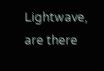Lightwave, are there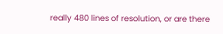really 480 lines of resolution, or are there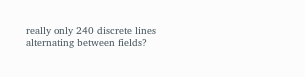really only 240 discrete lines alternating between fields?